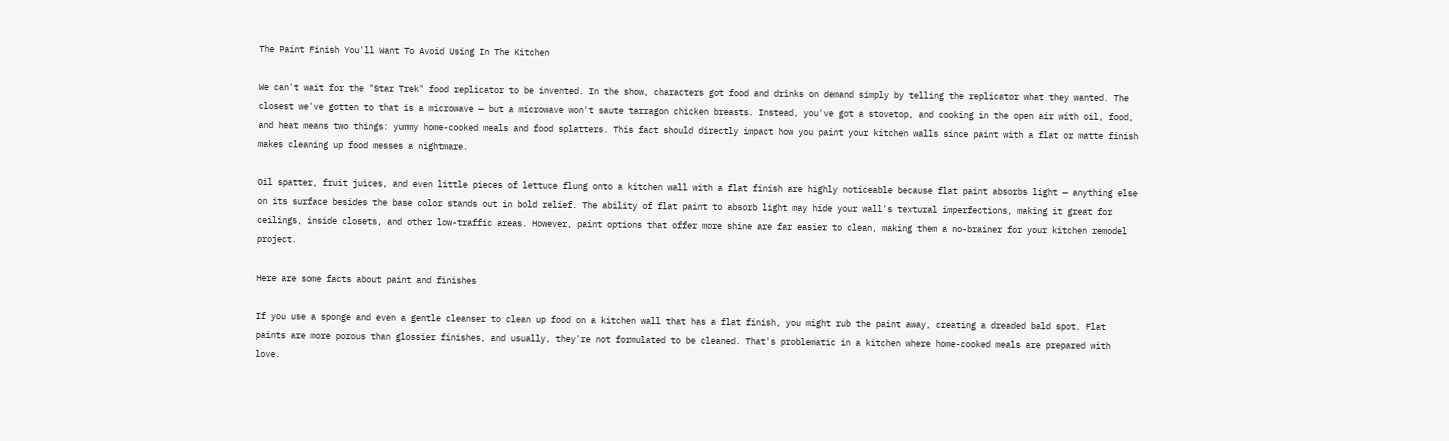The Paint Finish You'll Want To Avoid Using In The Kitchen

We can't wait for the "Star Trek" food replicator to be invented. In the show, characters got food and drinks on demand simply by telling the replicator what they wanted. The closest we've gotten to that is a microwave — but a microwave won't saute tarragon chicken breasts. Instead, you've got a stovetop, and cooking in the open air with oil, food, and heat means two things: yummy home-cooked meals and food splatters. This fact should directly impact how you paint your kitchen walls since paint with a flat or matte finish makes cleaning up food messes a nightmare.

Oil spatter, fruit juices, and even little pieces of lettuce flung onto a kitchen wall with a flat finish are highly noticeable because flat paint absorbs light — anything else on its surface besides the base color stands out in bold relief. The ability of flat paint to absorb light may hide your wall's textural imperfections, making it great for ceilings, inside closets, and other low-traffic areas. However, paint options that offer more shine are far easier to clean, making them a no-brainer for your kitchen remodel project.

Here are some facts about paint and finishes

If you use a sponge and even a gentle cleanser to clean up food on a kitchen wall that has a flat finish, you might rub the paint away, creating a dreaded bald spot. Flat paints are more porous than glossier finishes, and usually, they're not formulated to be cleaned. That's problematic in a kitchen where home-cooked meals are prepared with love.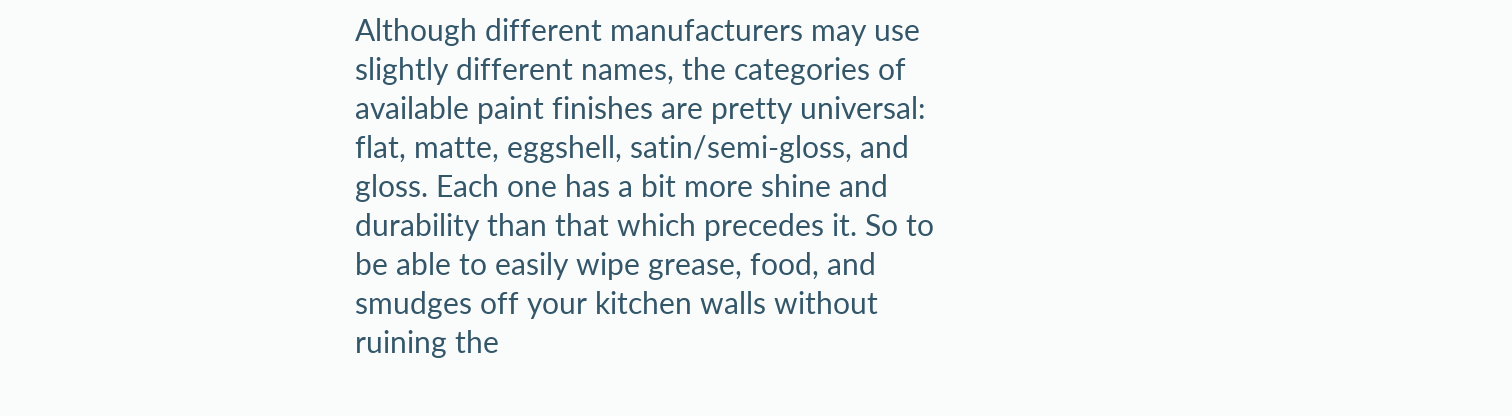Although different manufacturers may use slightly different names, the categories of available paint finishes are pretty universal: flat, matte, eggshell, satin/semi-gloss, and gloss. Each one has a bit more shine and durability than that which precedes it. So to be able to easily wipe grease, food, and smudges off your kitchen walls without ruining the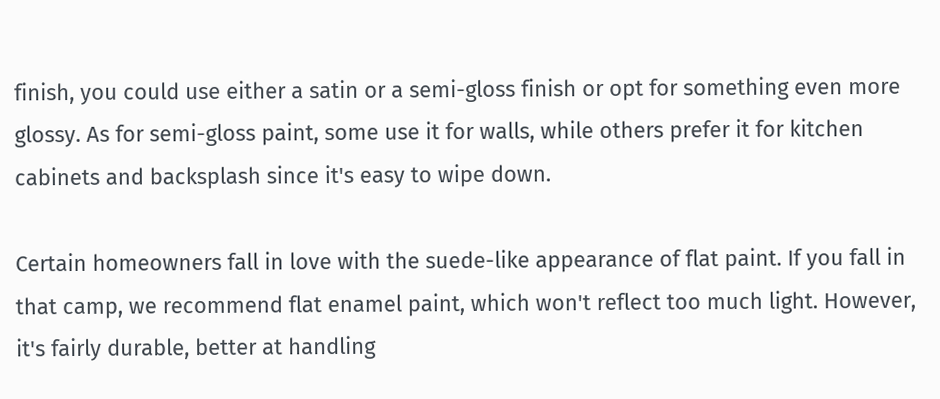finish, you could use either a satin or a semi-gloss finish or opt for something even more glossy. As for semi-gloss paint, some use it for walls, while others prefer it for kitchen cabinets and backsplash since it's easy to wipe down.

Certain homeowners fall in love with the suede-like appearance of flat paint. If you fall in that camp, we recommend flat enamel paint, which won't reflect too much light. However, it's fairly durable, better at handling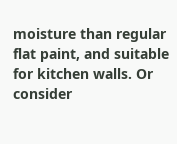moisture than regular flat paint, and suitable for kitchen walls. Or consider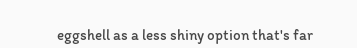eggshell as a less shiny option that's far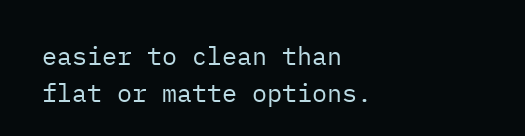easier to clean than flat or matte options.